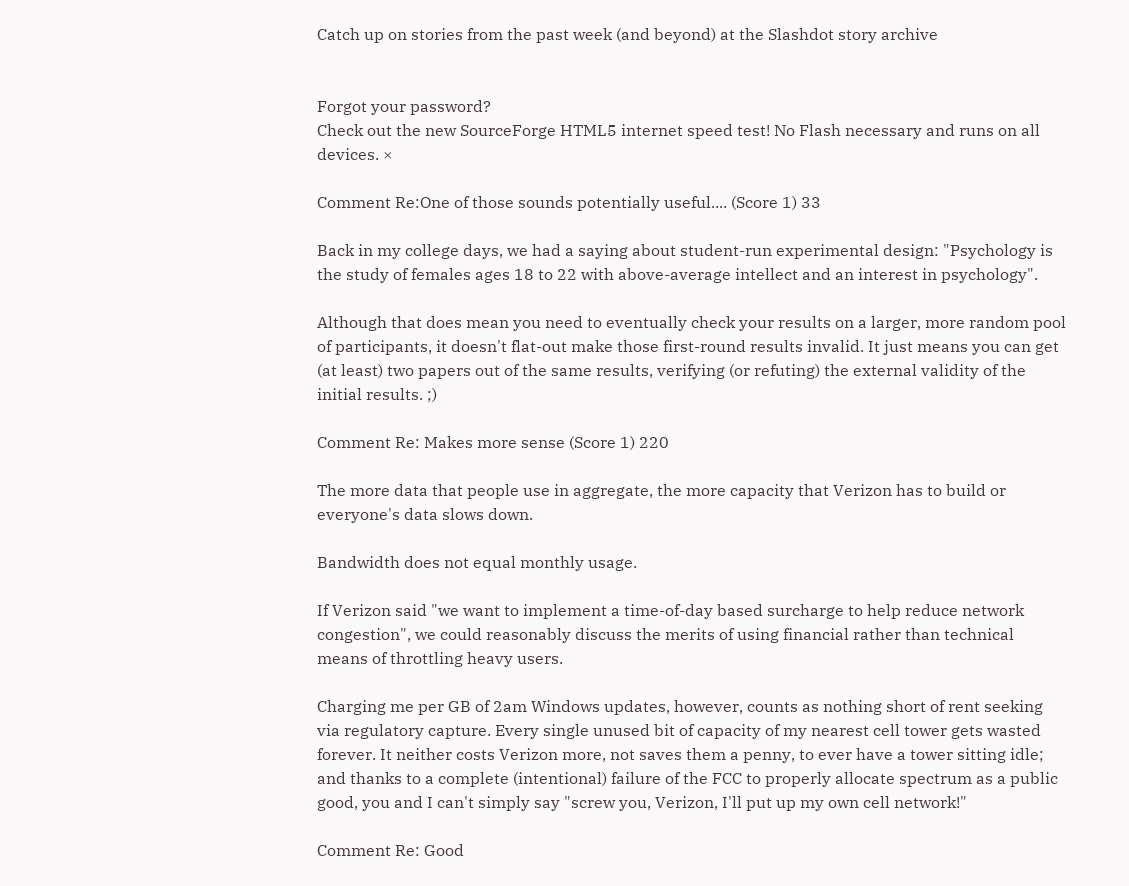Catch up on stories from the past week (and beyond) at the Slashdot story archive


Forgot your password?
Check out the new SourceForge HTML5 internet speed test! No Flash necessary and runs on all devices. ×

Comment Re:One of those sounds potentially useful.... (Score 1) 33

Back in my college days, we had a saying about student-run experimental design: "Psychology is the study of females ages 18 to 22 with above-average intellect and an interest in psychology".

Although that does mean you need to eventually check your results on a larger, more random pool of participants, it doesn't flat-out make those first-round results invalid. It just means you can get (at least) two papers out of the same results, verifying (or refuting) the external validity of the initial results. ;)

Comment Re: Makes more sense (Score 1) 220

The more data that people use in aggregate, the more capacity that Verizon has to build or everyone's data slows down.

Bandwidth does not equal monthly usage.

If Verizon said "we want to implement a time-of-day based surcharge to help reduce network congestion", we could reasonably discuss the merits of using financial rather than technical means of throttling heavy users.

Charging me per GB of 2am Windows updates, however, counts as nothing short of rent seeking via regulatory capture. Every single unused bit of capacity of my nearest cell tower gets wasted forever. It neither costs Verizon more, not saves them a penny, to ever have a tower sitting idle; and thanks to a complete (intentional) failure of the FCC to properly allocate spectrum as a public good, you and I can't simply say "screw you, Verizon, I'll put up my own cell network!"

Comment Re: Good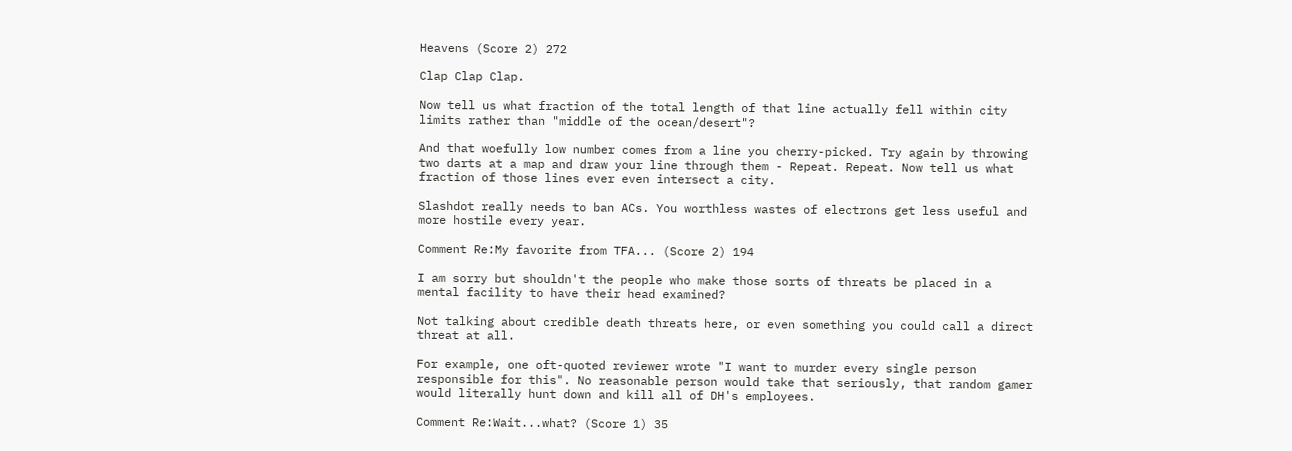Heavens (Score 2) 272

Clap Clap Clap.

Now tell us what fraction of the total length of that line actually fell within city limits rather than "middle of the ocean/desert"?

And that woefully low number comes from a line you cherry-picked. Try again by throwing two darts at a map and draw your line through them - Repeat. Repeat. Now tell us what fraction of those lines ever even intersect a city.

Slashdot really needs to ban ACs. You worthless wastes of electrons get less useful and more hostile every year.

Comment Re:My favorite from TFA... (Score 2) 194

I am sorry but shouldn't the people who make those sorts of threats be placed in a mental facility to have their head examined?

Not talking about credible death threats here, or even something you could call a direct threat at all.

For example, one oft-quoted reviewer wrote "I want to murder every single person responsible for this". No reasonable person would take that seriously, that random gamer would literally hunt down and kill all of DH's employees.

Comment Re:Wait...what? (Score 1) 35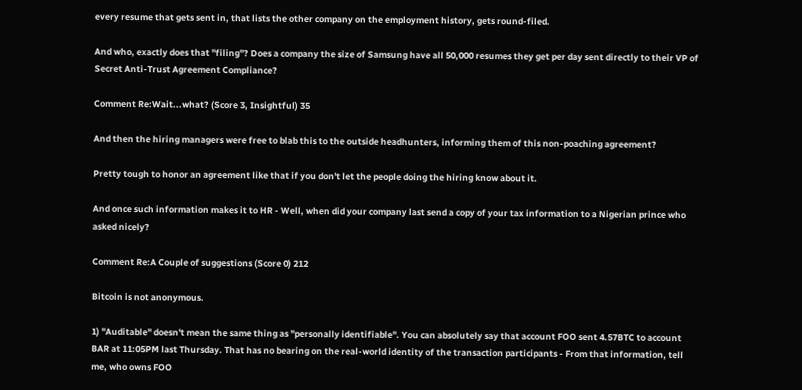every resume that gets sent in, that lists the other company on the employment history, gets round-filed.

And who, exactly does that "filing"? Does a company the size of Samsung have all 50,000 resumes they get per day sent directly to their VP of Secret Anti-Trust Agreement Compliance?

Comment Re:Wait...what? (Score 3, Insightful) 35

And then the hiring managers were free to blab this to the outside headhunters, informing them of this non-poaching agreement?

Pretty tough to honor an agreement like that if you don't let the people doing the hiring know about it.

And once such information makes it to HR - Well, when did your company last send a copy of your tax information to a Nigerian prince who asked nicely?

Comment Re:A Couple of suggestions (Score 0) 212

Bitcoin is not anonymous.

1) "Auditable" doesn't mean the same thing as "personally identifiable". You can absolutely say that account FOO sent 4.57BTC to account BAR at 11:05PM last Thursday. That has no bearing on the real-world identity of the transaction participants - From that information, tell me, who owns FOO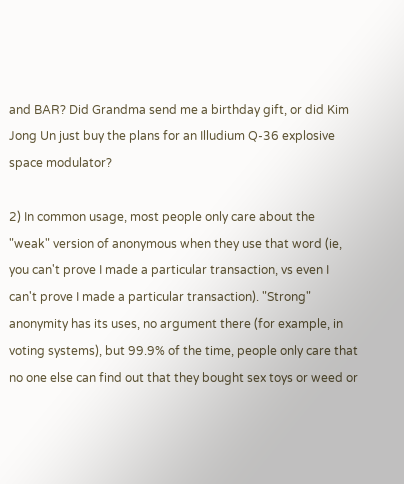and BAR? Did Grandma send me a birthday gift, or did Kim Jong Un just buy the plans for an Illudium Q-36 explosive space modulator?

2) In common usage, most people only care about the "weak" version of anonymous when they use that word (ie, you can't prove I made a particular transaction, vs even I can't prove I made a particular transaction). "Strong" anonymity has its uses, no argument there (for example, in voting systems), but 99.9% of the time, people only care that no one else can find out that they bought sex toys or weed or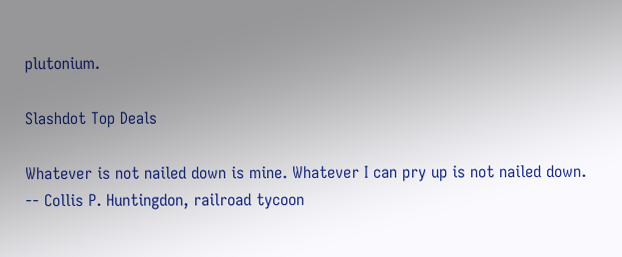plutonium.

Slashdot Top Deals

Whatever is not nailed down is mine. Whatever I can pry up is not nailed down. -- Collis P. Huntingdon, railroad tycoon